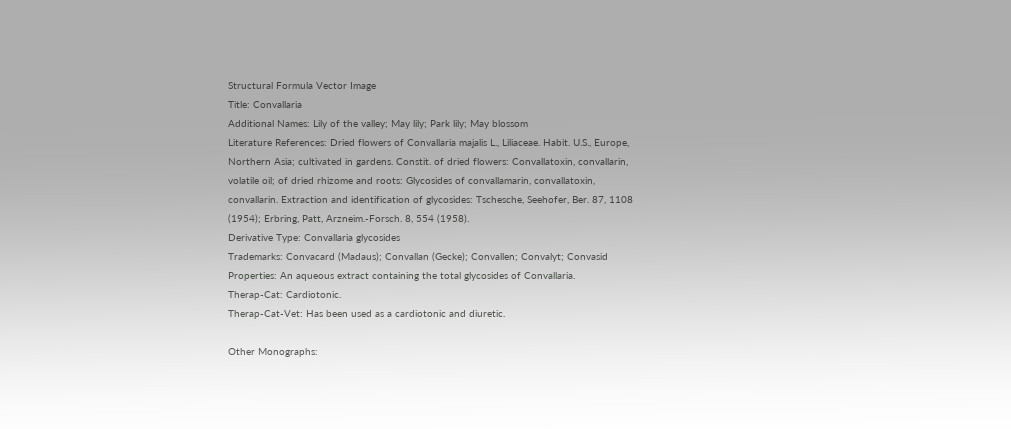Structural Formula Vector Image
Title: Convallaria
Additional Names: Lily of the valley; May lily; Park lily; May blossom
Literature References: Dried flowers of Convallaria majalis L., Liliaceae. Habit. U.S., Europe, Northern Asia; cultivated in gardens. Constit. of dried flowers: Convallatoxin, convallarin, volatile oil; of dried rhizome and roots: Glycosides of convallamarin, convallatoxin, convallarin. Extraction and identification of glycosides: Tschesche, Seehofer, Ber. 87, 1108 (1954); Erbring, Patt, Arzneim.-Forsch. 8, 554 (1958).
Derivative Type: Convallaria glycosides
Trademarks: Convacard (Madaus); Convallan (Gecke); Convallen; Convalyt; Convasid
Properties: An aqueous extract containing the total glycosides of Convallaria.
Therap-Cat: Cardiotonic.
Therap-Cat-Vet: Has been used as a cardiotonic and diuretic.

Other Monographs: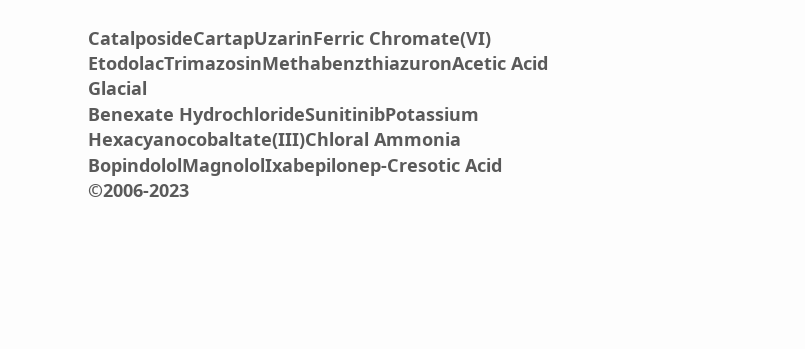CatalposideCartapUzarinFerric Chromate(VI)
EtodolacTrimazosinMethabenzthiazuronAcetic Acid Glacial
Benexate HydrochlorideSunitinibPotassium Hexacyanocobaltate(III)Chloral Ammonia
BopindololMagnololIxabepilonep-Cresotic Acid
©2006-2023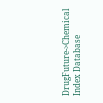DrugFuture->Chemical Index Database